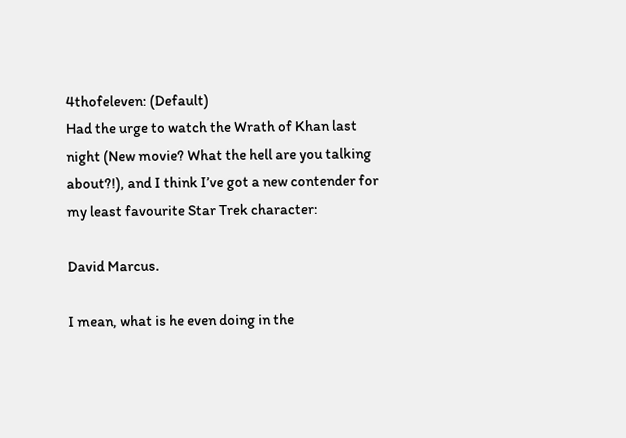4thofeleven: (Default)
Had the urge to watch the Wrath of Khan last night (New movie? What the hell are you talking about?!), and I think I’ve got a new contender for my least favourite Star Trek character:

David Marcus.

I mean, what is he even doing in the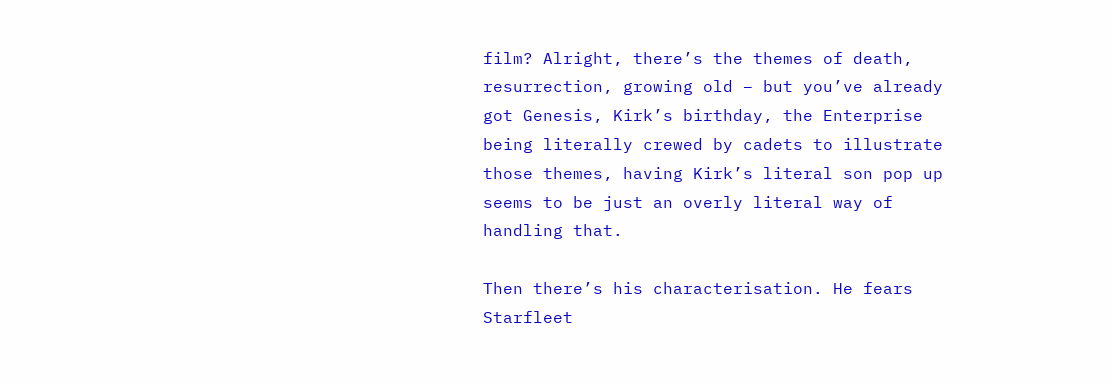film? Alright, there’s the themes of death, resurrection, growing old – but you’ve already got Genesis, Kirk’s birthday, the Enterprise being literally crewed by cadets to illustrate those themes, having Kirk’s literal son pop up seems to be just an overly literal way of handling that.

Then there’s his characterisation. He fears Starfleet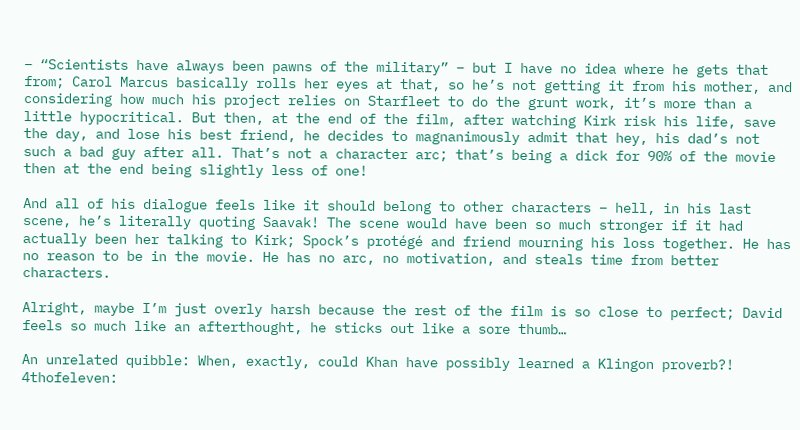– “Scientists have always been pawns of the military” – but I have no idea where he gets that from; Carol Marcus basically rolls her eyes at that, so he’s not getting it from his mother, and considering how much his project relies on Starfleet to do the grunt work, it’s more than a little hypocritical. But then, at the end of the film, after watching Kirk risk his life, save the day, and lose his best friend, he decides to magnanimously admit that hey, his dad’s not such a bad guy after all. That’s not a character arc; that’s being a dick for 90% of the movie then at the end being slightly less of one!

And all of his dialogue feels like it should belong to other characters – hell, in his last scene, he’s literally quoting Saavak! The scene would have been so much stronger if it had actually been her talking to Kirk; Spock’s protégé and friend mourning his loss together. He has no reason to be in the movie. He has no arc, no motivation, and steals time from better characters.

Alright, maybe I’m just overly harsh because the rest of the film is so close to perfect; David feels so much like an afterthought, he sticks out like a sore thumb…

An unrelated quibble: When, exactly, could Khan have possibly learned a Klingon proverb?!
4thofeleven: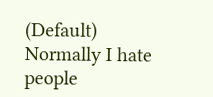(Default)
Normally I hate people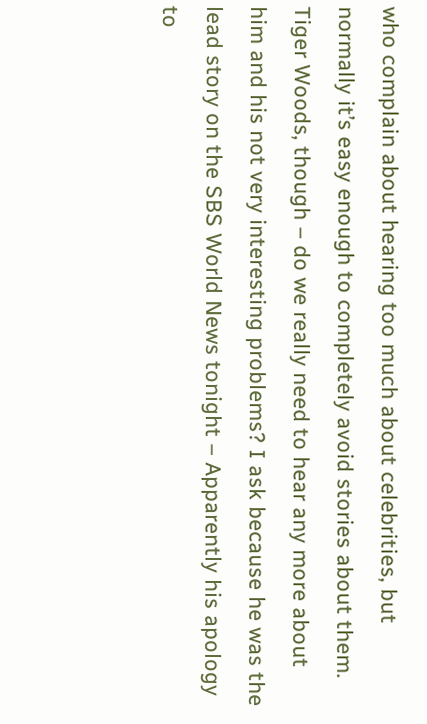who complain about hearing too much about celebrities, but normally it’s easy enough to completely avoid stories about them. Tiger Woods, though – do we really need to hear any more about him and his not very interesting problems? I ask because he was the lead story on the SBS World News tonight – Apparently his apology to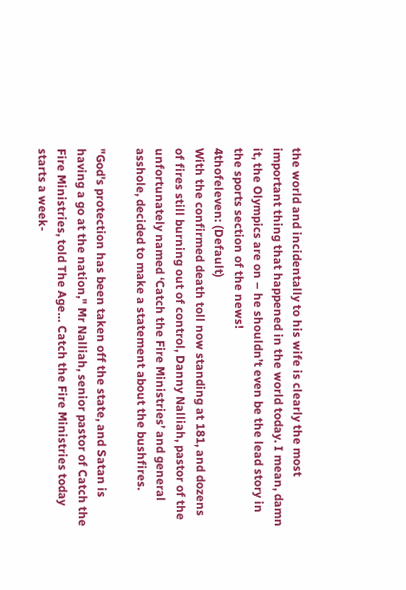the world and incidentally to his wife is clearly the most important thing that happened in the world today. I mean, damn it, the Olympics are on – he shouldn’t even be the lead story in the sports section of the news!
4thofeleven: (Default)
With the confirmed death toll now standing at 181, and dozens of fires still burning out of control, Danny Nalliah, pastor of the unfortunately named ‘Catch the Fire Ministries’ and general asshole, decided to make a statement about the bushfires.

"God's protection has been taken off the state, and Satan is having a go at the nation," Mr Nalliah, senior pastor of Catch the Fire Ministries, told The Age… Catch the Fire Ministries today starts a week-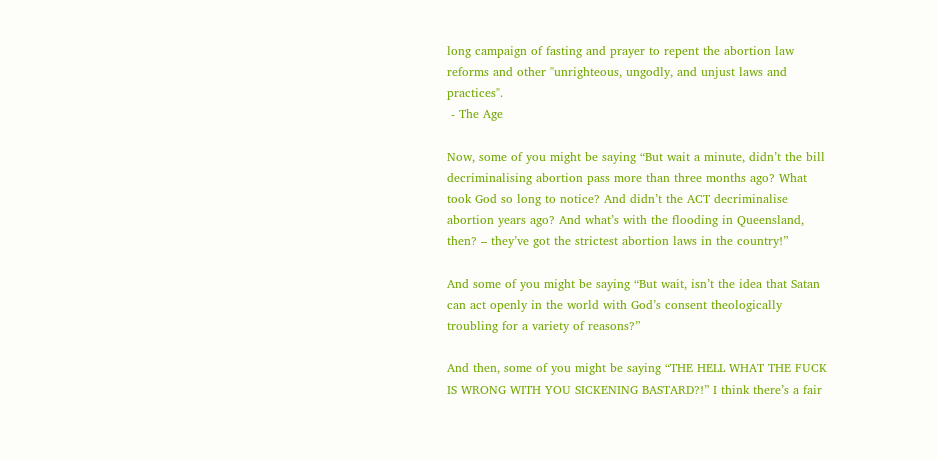long campaign of fasting and prayer to repent the abortion law reforms and other "unrighteous, ungodly, and unjust laws and practices".
 - The Age

Now, some of you might be saying “But wait a minute, didn’t the bill decriminalising abortion pass more than three months ago? What took God so long to notice? And didn’t the ACT decriminalise abortion years ago? And what’s with the flooding in Queensland, then? – they’ve got the strictest abortion laws in the country!”

And some of you might be saying “But wait, isn’t the idea that Satan can act openly in the world with God’s consent theologically troubling for a variety of reasons?”

And then, some of you might be saying “THE HELL WHAT THE FUCK IS WRONG WITH YOU SICKENING BASTARD?!” I think there’s a fair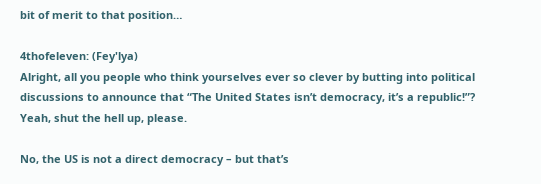bit of merit to that position…

4thofeleven: (Fey'lya)
Alright, all you people who think yourselves ever so clever by butting into political discussions to announce that “The United States isn’t democracy, it’s a republic!”? Yeah, shut the hell up, please.

No, the US is not a direct democracy – but that’s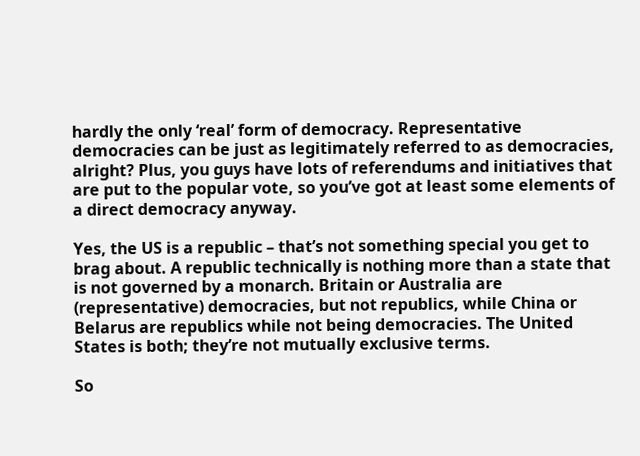hardly the only ‘real’ form of democracy. Representative democracies can be just as legitimately referred to as democracies, alright? Plus, you guys have lots of referendums and initiatives that are put to the popular vote, so you’ve got at least some elements of a direct democracy anyway.

Yes, the US is a republic – that’s not something special you get to brag about. A republic technically is nothing more than a state that is not governed by a monarch. Britain or Australia are (representative) democracies, but not republics, while China or Belarus are republics while not being democracies. The United States is both; they’re not mutually exclusive terms.

So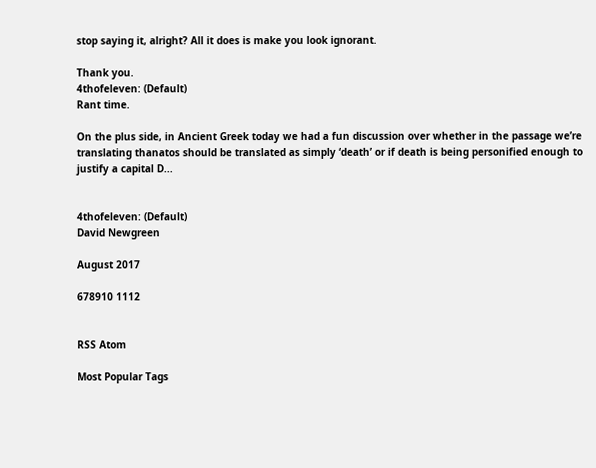stop saying it, alright? All it does is make you look ignorant.

Thank you.
4thofeleven: (Default)
Rant time.

On the plus side, in Ancient Greek today we had a fun discussion over whether in the passage we’re translating thanatos should be translated as simply ‘death’ or if death is being personified enough to justify a capital D...


4thofeleven: (Default)
David Newgreen

August 2017

678910 1112


RSS Atom

Most Popular Tags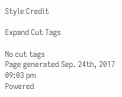Style Credit

Expand Cut Tags

No cut tags
Page generated Sep. 24th, 2017 09:03 pm
Powered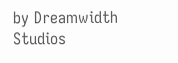by Dreamwidth Studios